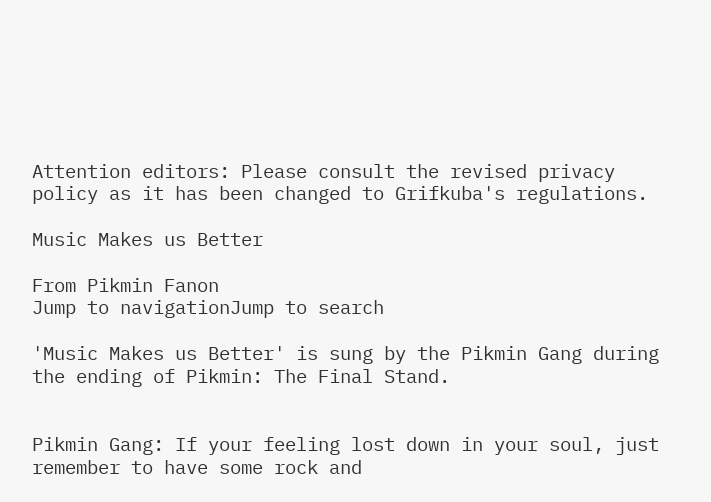Attention editors: Please consult the revised privacy policy as it has been changed to Grifkuba's regulations.

Music Makes us Better

From Pikmin Fanon
Jump to navigationJump to search

'Music Makes us Better' is sung by the Pikmin Gang during the ending of Pikmin: The Final Stand.


Pikmin Gang: If your feeling lost down in your soul, just remember to have some rock and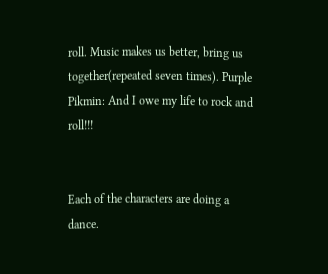roll. Music makes us better, bring us together(repeated seven times). Purple Pikmin: And I owe my life to rock and roll!!!


Each of the characters are doing a dance.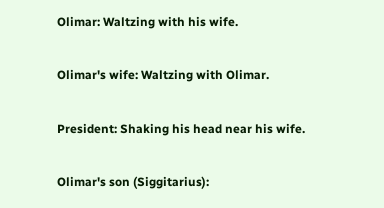Olimar: Waltzing with his wife.

Olimar's wife: Waltzing with Olimar.

President: Shaking his head near his wife.

Olimar's son (Siggitarius):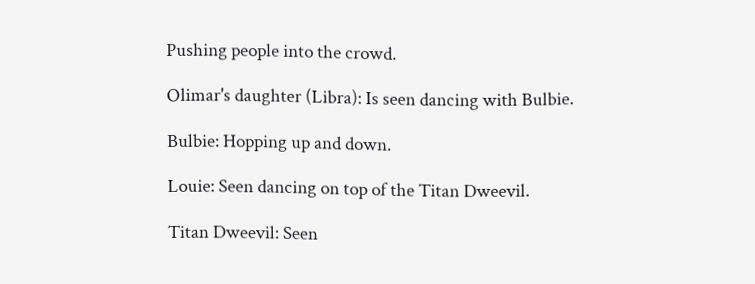Pushing people into the crowd.

Olimar's daughter (Libra): Is seen dancing with Bulbie.

Bulbie: Hopping up and down.

Louie: Seen dancing on top of the Titan Dweevil.

Titan Dweevil: Seen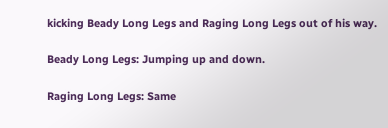kicking Beady Long Legs and Raging Long Legs out of his way.

Beady Long Legs: Jumping up and down.

Raging Long Legs: Same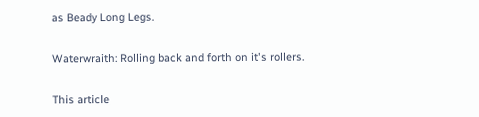as Beady Long Legs.

Waterwraith: Rolling back and forth on it's rollers.

This article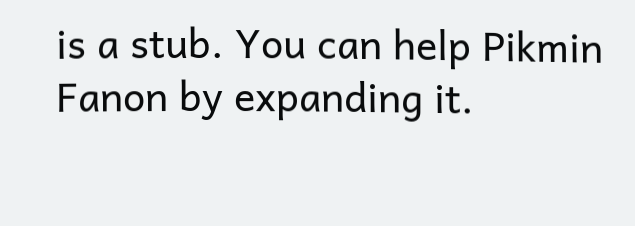is a stub. You can help Pikmin Fanon by expanding it.